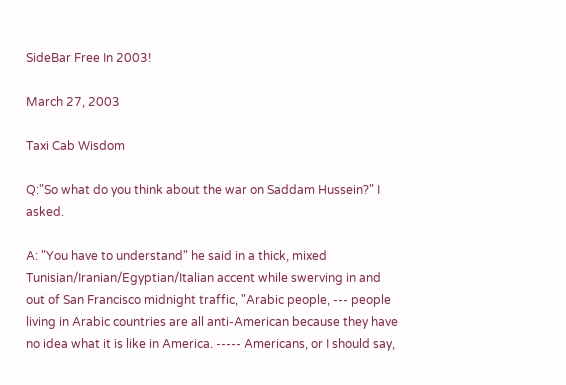SideBar Free In 2003!

March 27, 2003

Taxi Cab Wisdom

Q:"So what do you think about the war on Saddam Hussein?" I asked.

A: "You have to understand" he said in a thick, mixed Tunisian/Iranian/Egyptian/Italian accent while swerving in and out of San Francisco midnight traffic, "Arabic people, --- people living in Arabic countries are all anti-American because they have no idea what it is like in America. ----- Americans, or I should say,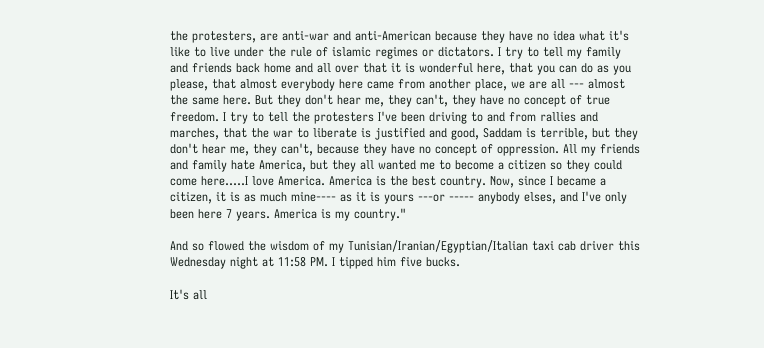the protesters, are anti-war and anti-American because they have no idea what it's like to live under the rule of islamic regimes or dictators. I try to tell my family and friends back home and all over that it is wonderful here, that you can do as you please, that almost everybody here came from another place, we are all --- almost the same here. But they don't hear me, they can't, they have no concept of true freedom. I try to tell the protesters I've been driving to and from rallies and marches, that the war to liberate is justified and good, Saddam is terrible, but they don't hear me, they can't, because they have no concept of oppression. All my friends and family hate America, but they all wanted me to become a citizen so they could come here.....I love America. America is the best country. Now, since I became a citizen, it is as much mine---- as it is yours ---or ----- anybody elses, and I've only been here 7 years. America is my country."

And so flowed the wisdom of my Tunisian/Iranian/Egyptian/Italian taxi cab driver this Wednesday night at 11:58 PM. I tipped him five bucks.

It's all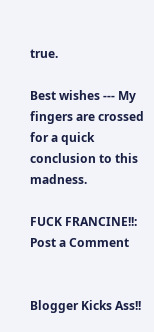true.

Best wishes --- My fingers are crossed for a quick conclusion to this madness.

FUCK FRANCINE!!: Post a Comment


Blogger Kicks Ass!!